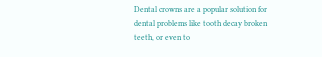Dental crowns are a popular solution for dental problems like tooth decay broken teeth, or even to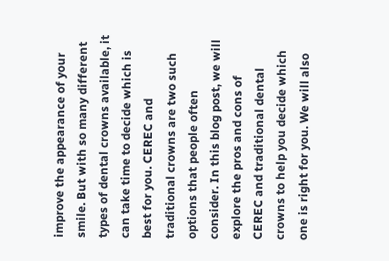improve the appearance of your smile. But with so many different types of dental crowns available, it can take time to decide which is best for you. CEREC and traditional crowns are two such options that people often consider. In this blog post, we will explore the pros and cons of CEREC and traditional dental crowns to help you decide which one is right for you. We will also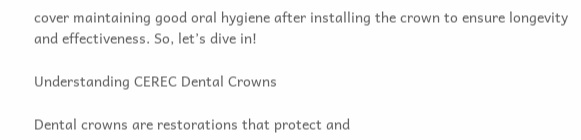cover maintaining good oral hygiene after installing the crown to ensure longevity and effectiveness. So, let’s dive in!

Understanding CEREC Dental Crowns

Dental crowns are restorations that protect and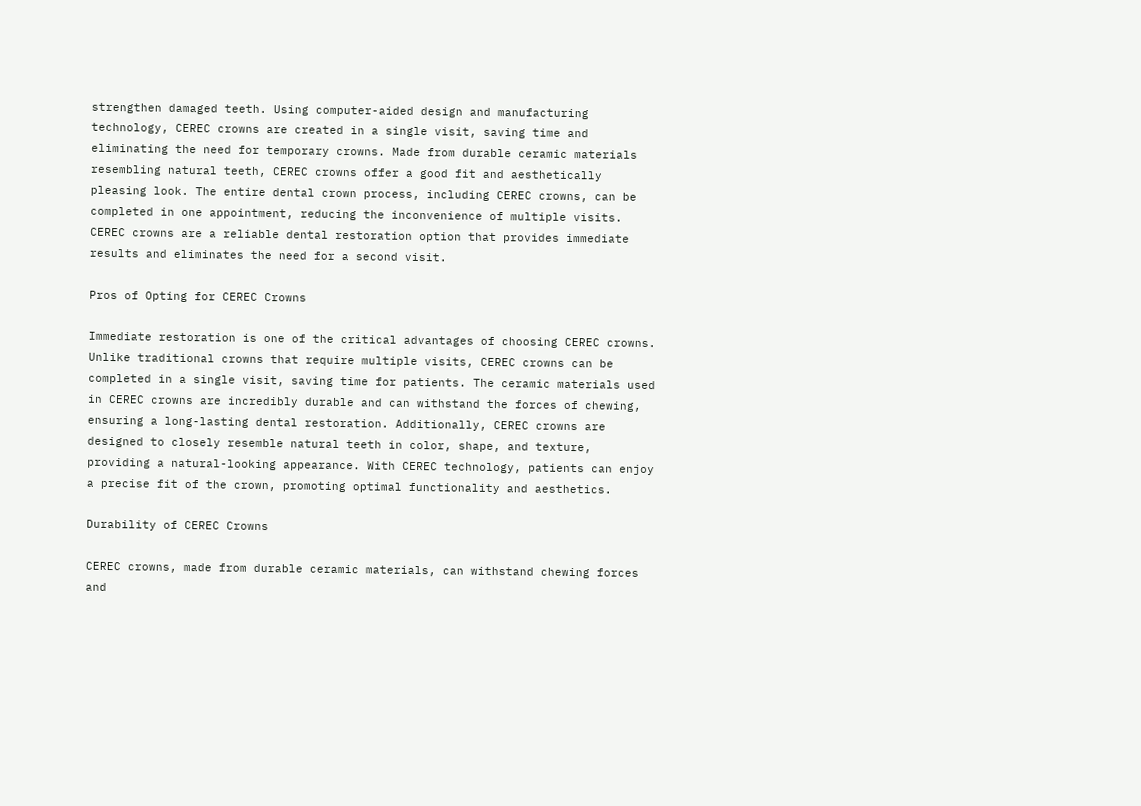strengthen damaged teeth. Using computer-aided design and manufacturing technology, CEREC crowns are created in a single visit, saving time and eliminating the need for temporary crowns. Made from durable ceramic materials resembling natural teeth, CEREC crowns offer a good fit and aesthetically pleasing look. The entire dental crown process, including CEREC crowns, can be completed in one appointment, reducing the inconvenience of multiple visits. CEREC crowns are a reliable dental restoration option that provides immediate results and eliminates the need for a second visit.

Pros of Opting for CEREC Crowns

Immediate restoration is one of the critical advantages of choosing CEREC crowns. Unlike traditional crowns that require multiple visits, CEREC crowns can be completed in a single visit, saving time for patients. The ceramic materials used in CEREC crowns are incredibly durable and can withstand the forces of chewing, ensuring a long-lasting dental restoration. Additionally, CEREC crowns are designed to closely resemble natural teeth in color, shape, and texture, providing a natural-looking appearance. With CEREC technology, patients can enjoy a precise fit of the crown, promoting optimal functionality and aesthetics.

Durability of CEREC Crowns

CEREC crowns, made from durable ceramic materials, can withstand chewing forces and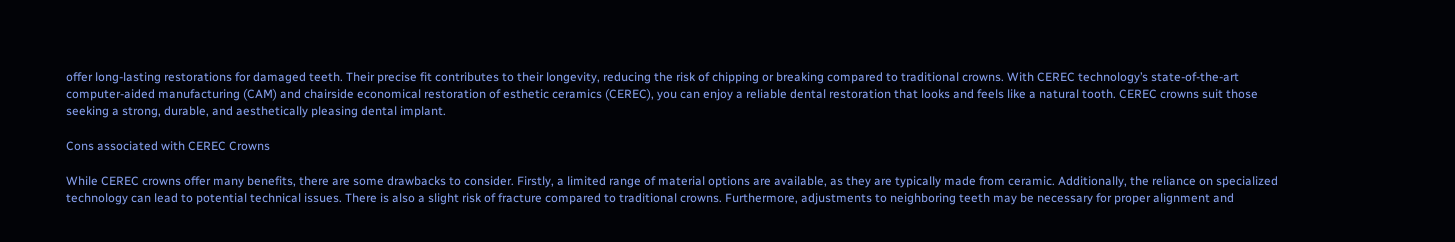offer long-lasting restorations for damaged teeth. Their precise fit contributes to their longevity, reducing the risk of chipping or breaking compared to traditional crowns. With CEREC technology’s state-of-the-art computer-aided manufacturing (CAM) and chairside economical restoration of esthetic ceramics (CEREC), you can enjoy a reliable dental restoration that looks and feels like a natural tooth. CEREC crowns suit those seeking a strong, durable, and aesthetically pleasing dental implant.

Cons associated with CEREC Crowns

While CEREC crowns offer many benefits, there are some drawbacks to consider. Firstly, a limited range of material options are available, as they are typically made from ceramic. Additionally, the reliance on specialized technology can lead to potential technical issues. There is also a slight risk of fracture compared to traditional crowns. Furthermore, adjustments to neighboring teeth may be necessary for proper alignment and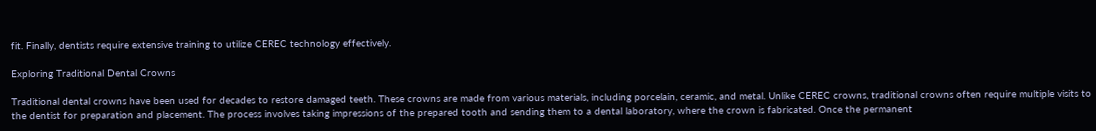fit. Finally, dentists require extensive training to utilize CEREC technology effectively.

Exploring Traditional Dental Crowns

Traditional dental crowns have been used for decades to restore damaged teeth. These crowns are made from various materials, including porcelain, ceramic, and metal. Unlike CEREC crowns, traditional crowns often require multiple visits to the dentist for preparation and placement. The process involves taking impressions of the prepared tooth and sending them to a dental laboratory, where the crown is fabricated. Once the permanent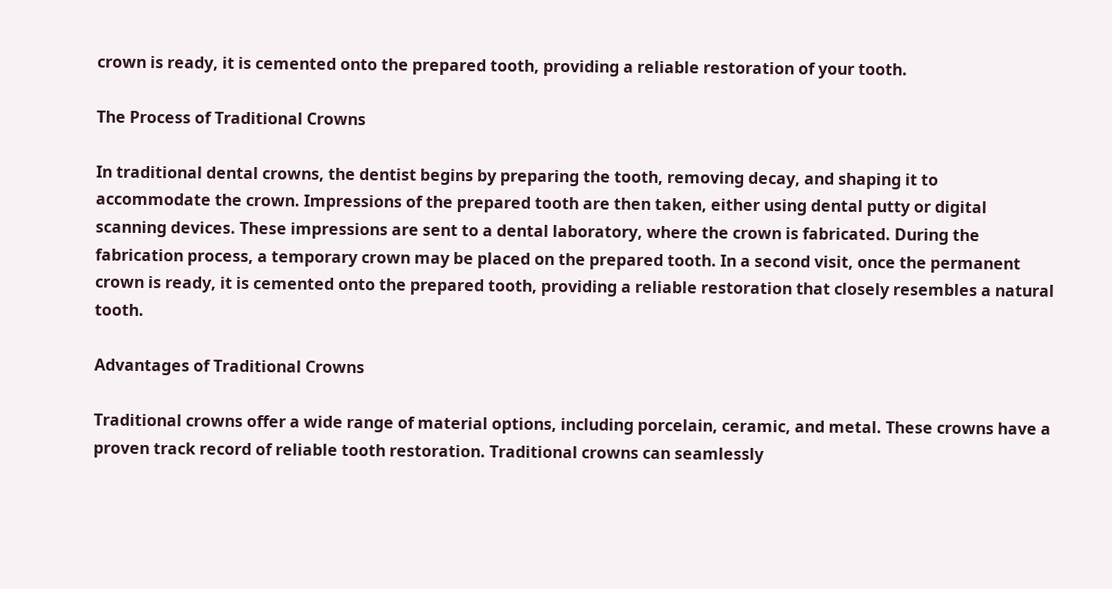crown is ready, it is cemented onto the prepared tooth, providing a reliable restoration of your tooth.

The Process of Traditional Crowns

In traditional dental crowns, the dentist begins by preparing the tooth, removing decay, and shaping it to accommodate the crown. Impressions of the prepared tooth are then taken, either using dental putty or digital scanning devices. These impressions are sent to a dental laboratory, where the crown is fabricated. During the fabrication process, a temporary crown may be placed on the prepared tooth. In a second visit, once the permanent crown is ready, it is cemented onto the prepared tooth, providing a reliable restoration that closely resembles a natural tooth.

Advantages of Traditional Crowns

Traditional crowns offer a wide range of material options, including porcelain, ceramic, and metal. These crowns have a proven track record of reliable tooth restoration. Traditional crowns can seamlessly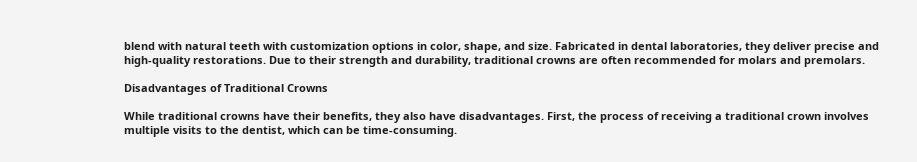blend with natural teeth with customization options in color, shape, and size. Fabricated in dental laboratories, they deliver precise and high-quality restorations. Due to their strength and durability, traditional crowns are often recommended for molars and premolars.

Disadvantages of Traditional Crowns

While traditional crowns have their benefits, they also have disadvantages. First, the process of receiving a traditional crown involves multiple visits to the dentist, which can be time-consuming.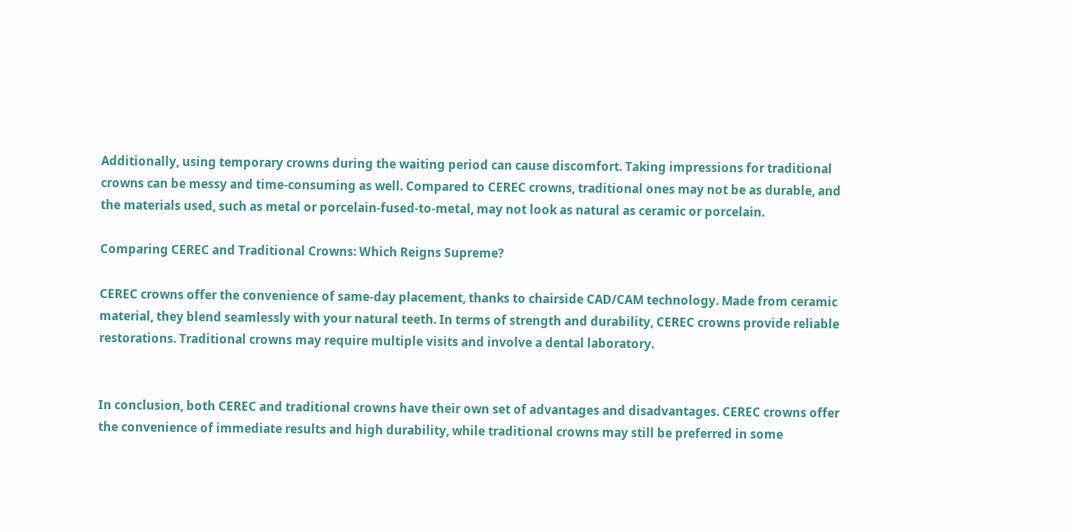Additionally, using temporary crowns during the waiting period can cause discomfort. Taking impressions for traditional crowns can be messy and time-consuming as well. Compared to CEREC crowns, traditional ones may not be as durable, and the materials used, such as metal or porcelain-fused-to-metal, may not look as natural as ceramic or porcelain.

Comparing CEREC and Traditional Crowns: Which Reigns Supreme?

CEREC crowns offer the convenience of same-day placement, thanks to chairside CAD/CAM technology. Made from ceramic material, they blend seamlessly with your natural teeth. In terms of strength and durability, CEREC crowns provide reliable restorations. Traditional crowns may require multiple visits and involve a dental laboratory.


In conclusion, both CEREC and traditional crowns have their own set of advantages and disadvantages. CEREC crowns offer the convenience of immediate results and high durability, while traditional crowns may still be preferred in some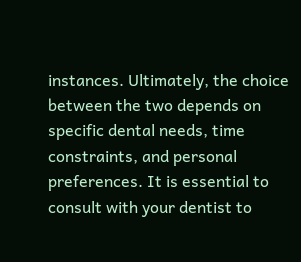instances. Ultimately, the choice between the two depends on specific dental needs, time constraints, and personal preferences. It is essential to consult with your dentist to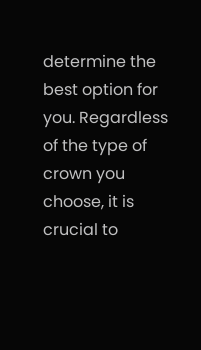determine the best option for you. Regardless of the type of crown you choose, it is crucial to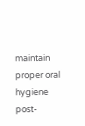maintain proper oral hygiene post-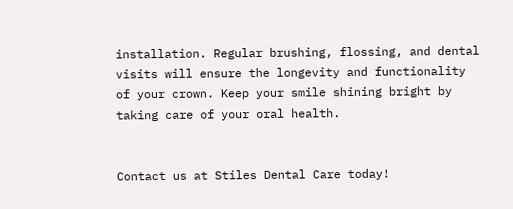installation. Regular brushing, flossing, and dental visits will ensure the longevity and functionality of your crown. Keep your smile shining bright by taking care of your oral health.


Contact us at Stiles Dental Care today!